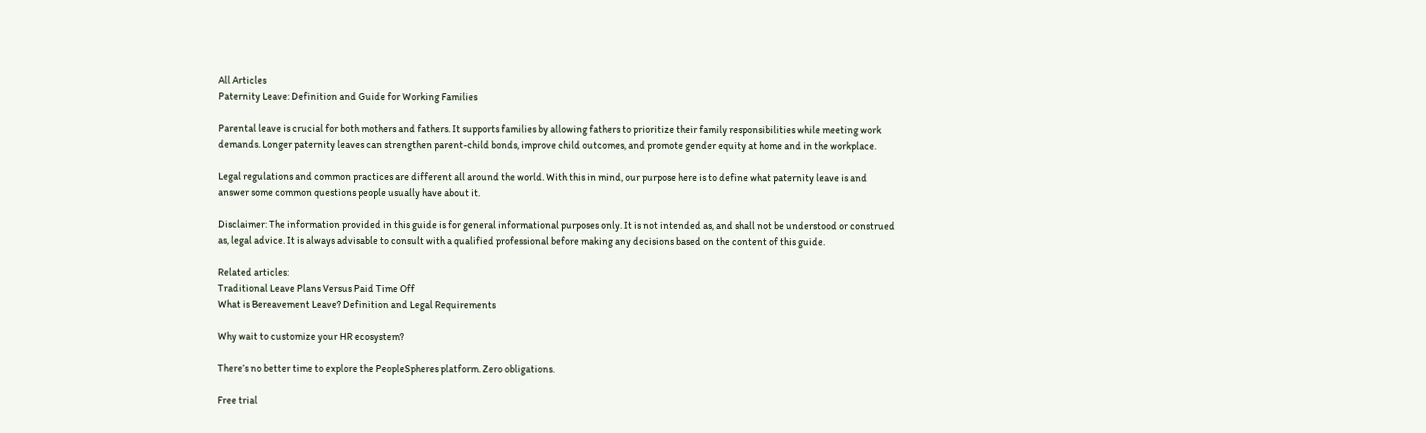All Articles
Paternity Leave: Definition and Guide for Working Families

Parental leave is crucial for both mothers and fathers. It supports families by allowing fathers to prioritize their family responsibilities while meeting work demands. Longer paternity leaves can strengthen parent-child bonds, improve child outcomes, and promote gender equity at home and in the workplace.

Legal regulations and common practices are different all around the world. With this in mind, our purpose here is to define what paternity leave is and answer some common questions people usually have about it.

Disclaimer: The information provided in this guide is for general informational purposes only. It is not intended as, and shall not be understood or construed as, legal advice. It is always advisable to consult with a qualified professional before making any decisions based on the content of this guide.

Related articles:
Traditional Leave Plans Versus Paid Time Off
What is Bereavement Leave? Definition and Legal Requirements

Why wait to customize your HR ecosystem?

There’s no better time to explore the PeopleSpheres platform. Zero obligations.

Free trial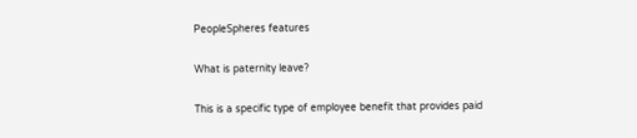PeopleSpheres features

What is paternity leave?

This is a specific type of employee benefit that provides paid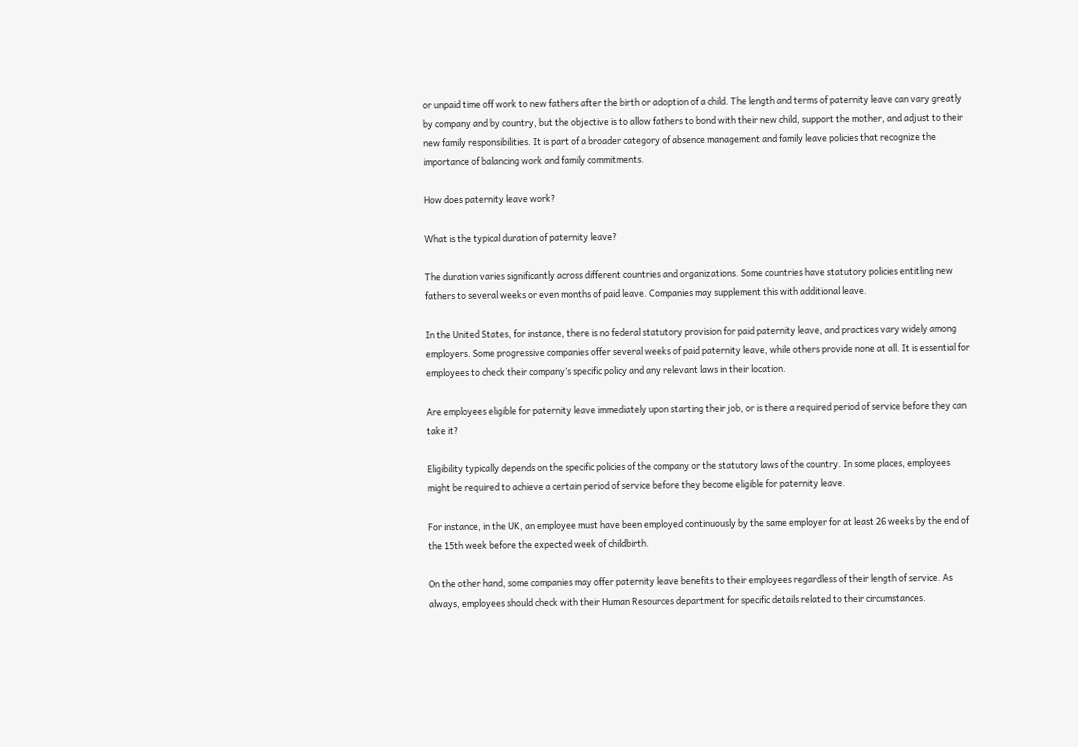or unpaid time off work to new fathers after the birth or adoption of a child. The length and terms of paternity leave can vary greatly by company and by country, but the objective is to allow fathers to bond with their new child, support the mother, and adjust to their new family responsibilities. It is part of a broader category of absence management and family leave policies that recognize the importance of balancing work and family commitments.

How does paternity leave work?

What is the typical duration of paternity leave?

The duration varies significantly across different countries and organizations. Some countries have statutory policies entitling new fathers to several weeks or even months of paid leave. Companies may supplement this with additional leave.

In the United States, for instance, there is no federal statutory provision for paid paternity leave, and practices vary widely among employers. Some progressive companies offer several weeks of paid paternity leave, while others provide none at all. It is essential for employees to check their company’s specific policy and any relevant laws in their location.

Are employees eligible for paternity leave immediately upon starting their job, or is there a required period of service before they can take it?

Eligibility typically depends on the specific policies of the company or the statutory laws of the country. In some places, employees might be required to achieve a certain period of service before they become eligible for paternity leave.

For instance, in the UK, an employee must have been employed continuously by the same employer for at least 26 weeks by the end of the 15th week before the expected week of childbirth.

On the other hand, some companies may offer paternity leave benefits to their employees regardless of their length of service. As always, employees should check with their Human Resources department for specific details related to their circumstances.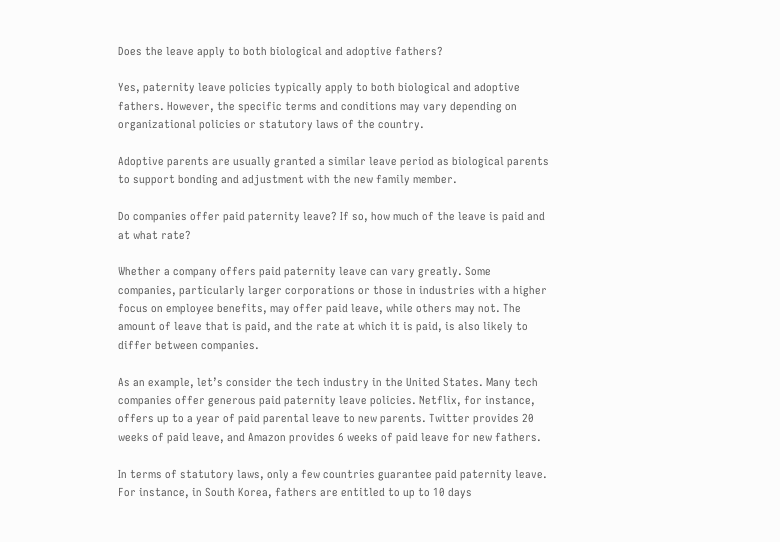Does the leave apply to both biological and adoptive fathers?

Yes, paternity leave policies typically apply to both biological and adoptive fathers. However, the specific terms and conditions may vary depending on organizational policies or statutory laws of the country.

Adoptive parents are usually granted a similar leave period as biological parents to support bonding and adjustment with the new family member.

Do companies offer paid paternity leave? If so, how much of the leave is paid and at what rate?

Whether a company offers paid paternity leave can vary greatly. Some companies, particularly larger corporations or those in industries with a higher focus on employee benefits, may offer paid leave, while others may not. The amount of leave that is paid, and the rate at which it is paid, is also likely to differ between companies.

As an example, let’s consider the tech industry in the United States. Many tech companies offer generous paid paternity leave policies. Netflix, for instance, offers up to a year of paid parental leave to new parents. Twitter provides 20 weeks of paid leave, and Amazon provides 6 weeks of paid leave for new fathers.

In terms of statutory laws, only a few countries guarantee paid paternity leave. For instance, in South Korea, fathers are entitled to up to 10 days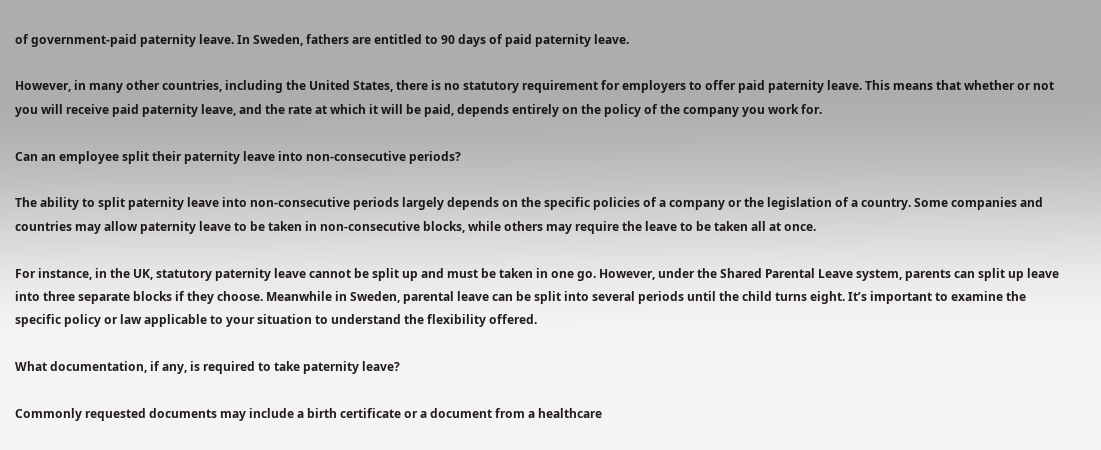of government-paid paternity leave. In Sweden, fathers are entitled to 90 days of paid paternity leave.

However, in many other countries, including the United States, there is no statutory requirement for employers to offer paid paternity leave. This means that whether or not you will receive paid paternity leave, and the rate at which it will be paid, depends entirely on the policy of the company you work for.

Can an employee split their paternity leave into non-consecutive periods?

The ability to split paternity leave into non-consecutive periods largely depends on the specific policies of a company or the legislation of a country. Some companies and countries may allow paternity leave to be taken in non-consecutive blocks, while others may require the leave to be taken all at once.

For instance, in the UK, statutory paternity leave cannot be split up and must be taken in one go. However, under the Shared Parental Leave system, parents can split up leave into three separate blocks if they choose. Meanwhile in Sweden, parental leave can be split into several periods until the child turns eight. It’s important to examine the specific policy or law applicable to your situation to understand the flexibility offered.

What documentation, if any, is required to take paternity leave?

Commonly requested documents may include a birth certificate or a document from a healthcare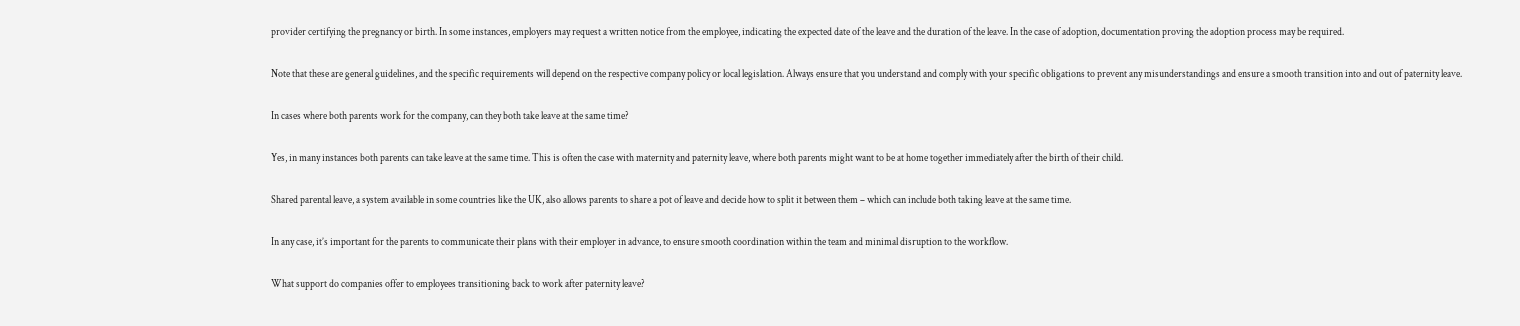provider certifying the pregnancy or birth. In some instances, employers may request a written notice from the employee, indicating the expected date of the leave and the duration of the leave. In the case of adoption, documentation proving the adoption process may be required.

Note that these are general guidelines, and the specific requirements will depend on the respective company policy or local legislation. Always ensure that you understand and comply with your specific obligations to prevent any misunderstandings and ensure a smooth transition into and out of paternity leave.

In cases where both parents work for the company, can they both take leave at the same time?

Yes, in many instances both parents can take leave at the same time. This is often the case with maternity and paternity leave, where both parents might want to be at home together immediately after the birth of their child.

Shared parental leave, a system available in some countries like the UK, also allows parents to share a pot of leave and decide how to split it between them – which can include both taking leave at the same time.

In any case, it’s important for the parents to communicate their plans with their employer in advance, to ensure smooth coordination within the team and minimal disruption to the workflow.

What support do companies offer to employees transitioning back to work after paternity leave?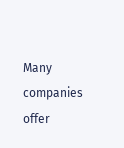Many companies offer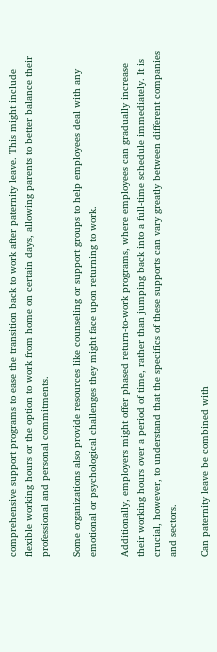comprehensive support programs to ease the transition back to work after paternity leave. This might include flexible working hours or the option to work from home on certain days, allowing parents to better balance their professional and personal commitments.

Some organizations also provide resources like counseling or support groups to help employees deal with any emotional or psychological challenges they might face upon returning to work.

Additionally, employers might offer phased return-to-work programs, where employees can gradually increase their working hours over a period of time, rather than jumping back into a full-time schedule immediately. It is crucial, however, to understand that the specifics of these supports can vary greatly between different companies and sectors.

Can paternity leave be combined with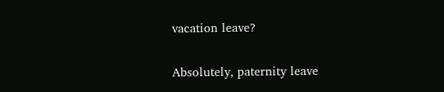vacation leave?

Absolutely, paternity leave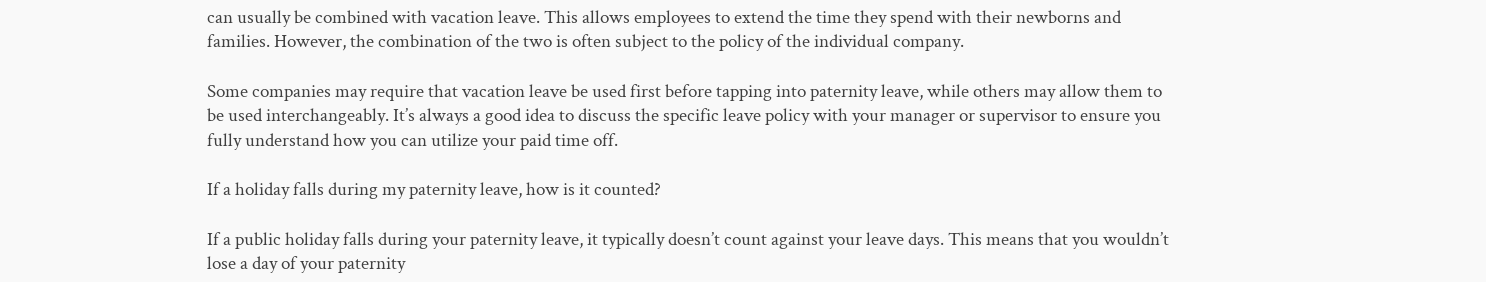can usually be combined with vacation leave. This allows employees to extend the time they spend with their newborns and families. However, the combination of the two is often subject to the policy of the individual company.

Some companies may require that vacation leave be used first before tapping into paternity leave, while others may allow them to be used interchangeably. It’s always a good idea to discuss the specific leave policy with your manager or supervisor to ensure you fully understand how you can utilize your paid time off.

If a holiday falls during my paternity leave, how is it counted?

If a public holiday falls during your paternity leave, it typically doesn’t count against your leave days. This means that you wouldn’t lose a day of your paternity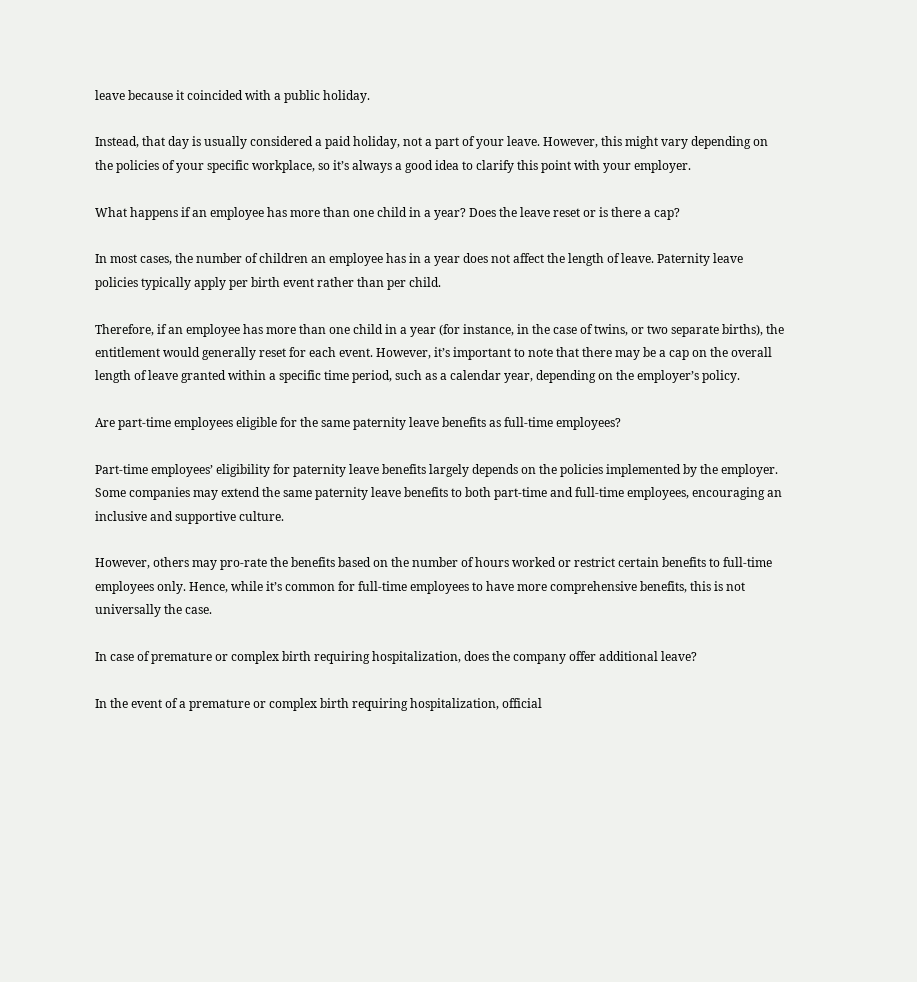leave because it coincided with a public holiday.

Instead, that day is usually considered a paid holiday, not a part of your leave. However, this might vary depending on the policies of your specific workplace, so it’s always a good idea to clarify this point with your employer.

What happens if an employee has more than one child in a year? Does the leave reset or is there a cap?

In most cases, the number of children an employee has in a year does not affect the length of leave. Paternity leave policies typically apply per birth event rather than per child.

Therefore, if an employee has more than one child in a year (for instance, in the case of twins, or two separate births), the entitlement would generally reset for each event. However, it’s important to note that there may be a cap on the overall length of leave granted within a specific time period, such as a calendar year, depending on the employer’s policy.

Are part-time employees eligible for the same paternity leave benefits as full-time employees?

Part-time employees’ eligibility for paternity leave benefits largely depends on the policies implemented by the employer. Some companies may extend the same paternity leave benefits to both part-time and full-time employees, encouraging an inclusive and supportive culture.

However, others may pro-rate the benefits based on the number of hours worked or restrict certain benefits to full-time employees only. Hence, while it’s common for full-time employees to have more comprehensive benefits, this is not universally the case.

In case of premature or complex birth requiring hospitalization, does the company offer additional leave?

In the event of a premature or complex birth requiring hospitalization, official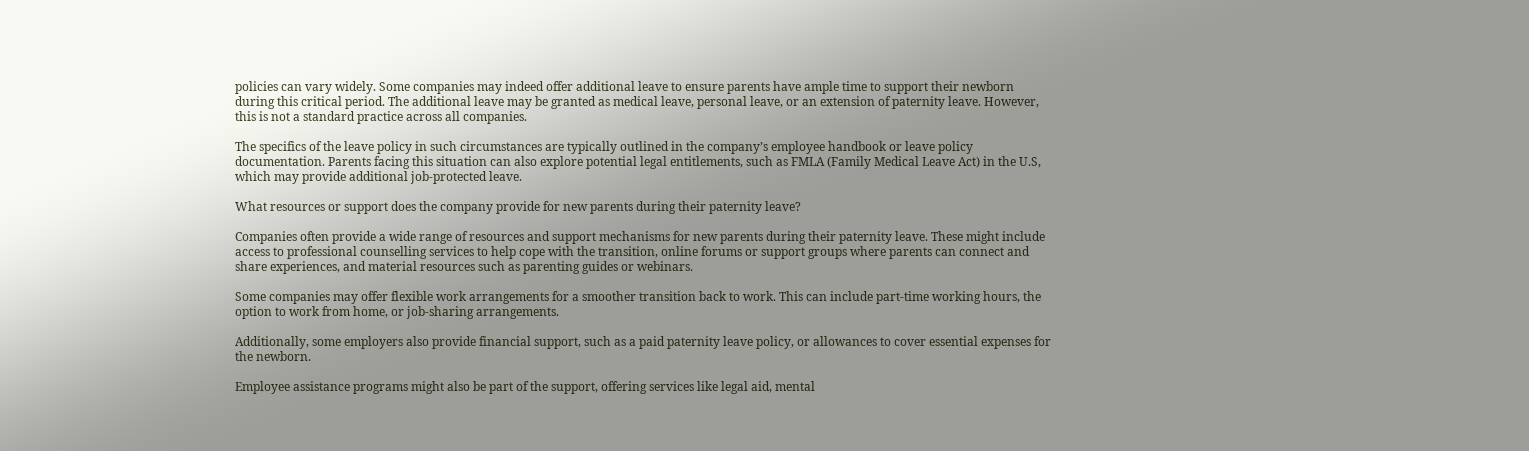policies can vary widely. Some companies may indeed offer additional leave to ensure parents have ample time to support their newborn during this critical period. The additional leave may be granted as medical leave, personal leave, or an extension of paternity leave. However, this is not a standard practice across all companies.

The specifics of the leave policy in such circumstances are typically outlined in the company’s employee handbook or leave policy documentation. Parents facing this situation can also explore potential legal entitlements, such as FMLA (Family Medical Leave Act) in the U.S, which may provide additional job-protected leave.

What resources or support does the company provide for new parents during their paternity leave?

Companies often provide a wide range of resources and support mechanisms for new parents during their paternity leave. These might include access to professional counselling services to help cope with the transition, online forums or support groups where parents can connect and share experiences, and material resources such as parenting guides or webinars.

Some companies may offer flexible work arrangements for a smoother transition back to work. This can include part-time working hours, the option to work from home, or job-sharing arrangements.

Additionally, some employers also provide financial support, such as a paid paternity leave policy, or allowances to cover essential expenses for the newborn.

Employee assistance programs might also be part of the support, offering services like legal aid, mental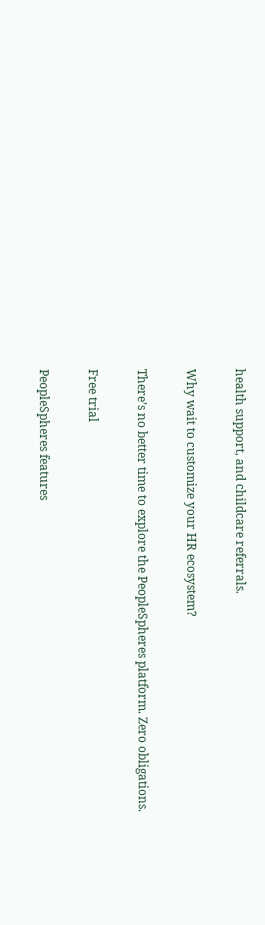health support, and childcare referrals.

Why wait to customize your HR ecosystem?

There’s no better time to explore the PeopleSpheres platform. Zero obligations.

Free trial

PeopleSpheres features